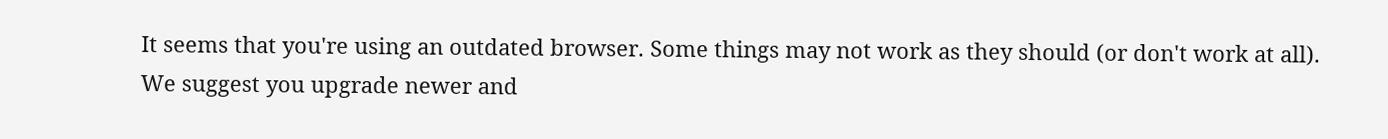It seems that you're using an outdated browser. Some things may not work as they should (or don't work at all).
We suggest you upgrade newer and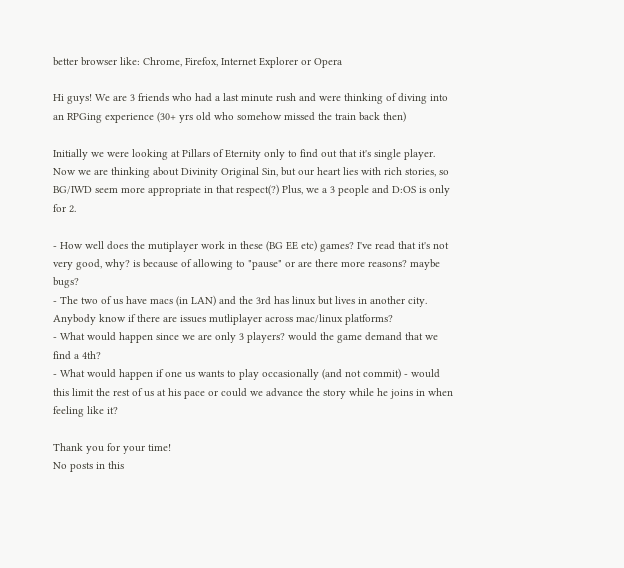better browser like: Chrome, Firefox, Internet Explorer or Opera

Hi guys! We are 3 friends who had a last minute rush and were thinking of diving into an RPGing experience (30+ yrs old who somehow missed the train back then)

Initially we were looking at Pillars of Eternity only to find out that it's single player. Now we are thinking about Divinity Original Sin, but our heart lies with rich stories, so BG/IWD seem more appropriate in that respect(?) Plus, we a 3 people and D:OS is only for 2.

- How well does the mutiplayer work in these (BG EE etc) games? I've read that it's not very good, why? is because of allowing to "pause" or are there more reasons? maybe bugs?
- The two of us have macs (in LAN) and the 3rd has linux but lives in another city. Anybody know if there are issues mutliplayer across mac/linux platforms?
- What would happen since we are only 3 players? would the game demand that we find a 4th?
- What would happen if one us wants to play occasionally (and not commit) - would this limit the rest of us at his pace or could we advance the story while he joins in when feeling like it?

Thank you for your time!
No posts in this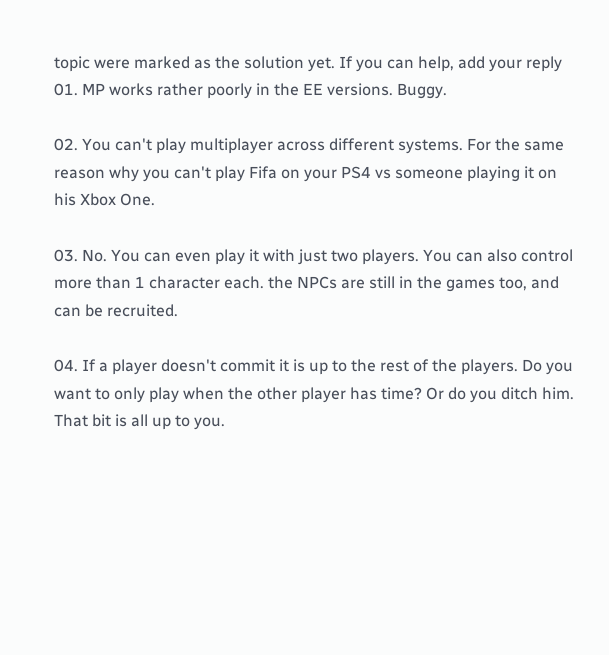topic were marked as the solution yet. If you can help, add your reply
01. MP works rather poorly in the EE versions. Buggy.

02. You can't play multiplayer across different systems. For the same reason why you can't play Fifa on your PS4 vs someone playing it on his Xbox One.

03. No. You can even play it with just two players. You can also control more than 1 character each. the NPCs are still in the games too, and can be recruited.

04. If a player doesn't commit it is up to the rest of the players. Do you want to only play when the other player has time? Or do you ditch him. That bit is all up to you.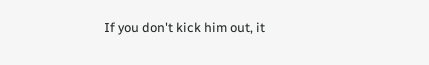If you don't kick him out, it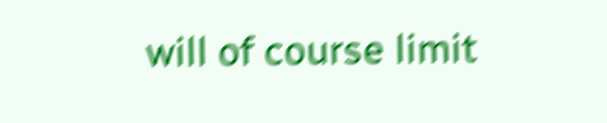will of course limit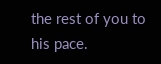the rest of you to his pace.